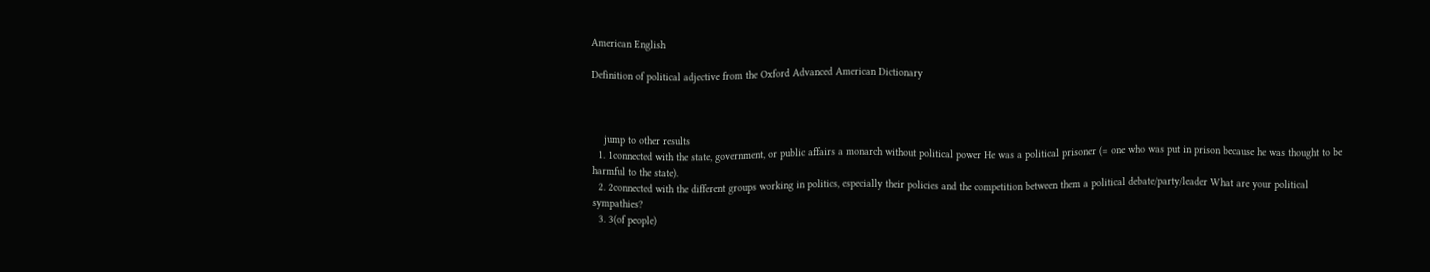American English

Definition of political adjective from the Oxford Advanced American Dictionary



    jump to other results
  1. 1connected with the state, government, or public affairs a monarch without political power He was a political prisoner (= one who was put in prison because he was thought to be harmful to the state).
  2. 2connected with the different groups working in politics, especially their policies and the competition between them a political debate/party/leader What are your political sympathies?
  3. 3(of people)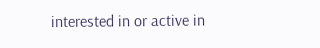interested in or active in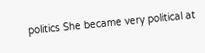politics She became very political at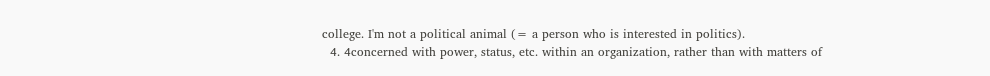college. I'm not a political animal (= a person who is interested in politics).
  4. 4concerned with power, status, etc. within an organization, rather than with matters of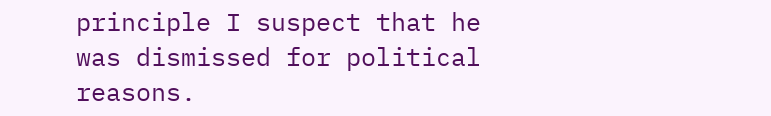principle I suspect that he was dismissed for political reasons.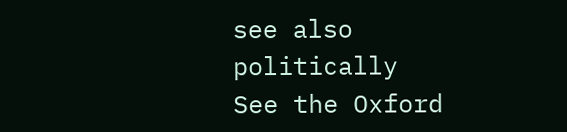see also politically
See the Oxford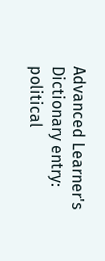Advanced Learner's Dictionary entry: political